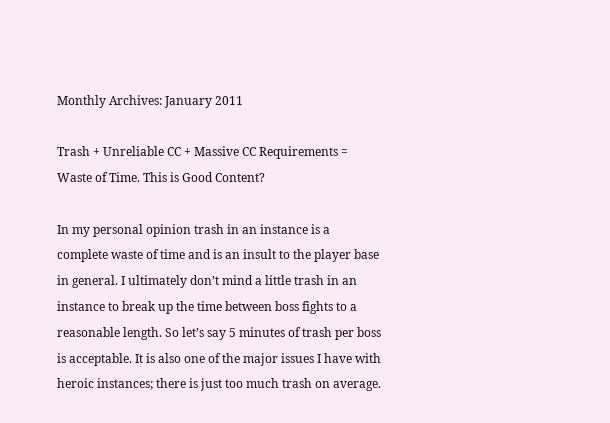Monthly Archives: January 2011

Trash + Unreliable CC + Massive CC Requirements = Waste of Time. This is Good Content?

In my personal opinion trash in an instance is a complete waste of time and is an insult to the player base in general. I ultimately don’t mind a little trash in an instance to break up the time between boss fights to a reasonable length. So let’s say 5 minutes of trash per boss is acceptable. It is also one of the major issues I have with heroic instances; there is just too much trash on average.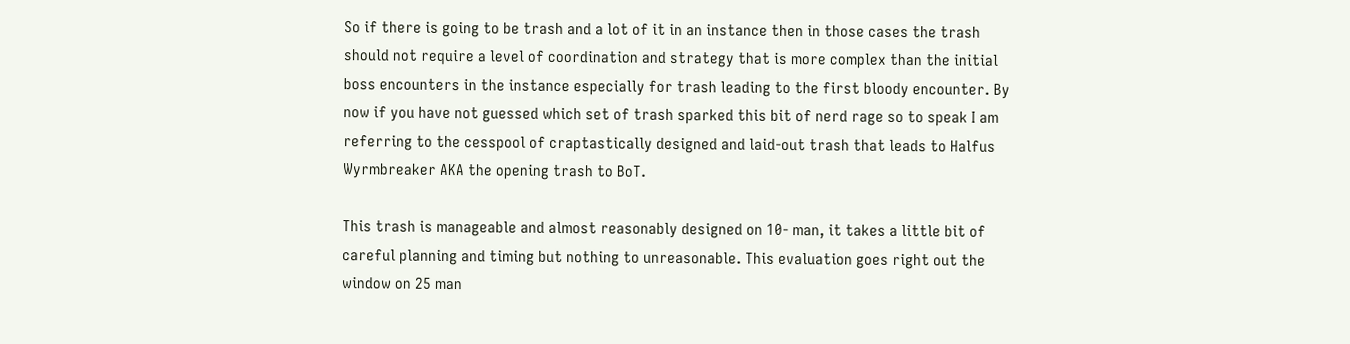So if there is going to be trash and a lot of it in an instance then in those cases the trash should not require a level of coordination and strategy that is more complex than the initial boss encounters in the instance especially for trash leading to the first bloody encounter. By now if you have not guessed which set of trash sparked this bit of nerd rage so to speak I am referring to the cesspool of craptastically designed and laid-out trash that leads to Halfus Wyrmbreaker AKA the opening trash to BoT.

This trash is manageable and almost reasonably designed on 10- man, it takes a little bit of careful planning and timing but nothing to unreasonable. This evaluation goes right out the window on 25 man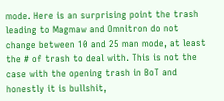mode. Here is an surprising point the trash leading to Magmaw and Omnitron do not change between 10 and 25 man mode, at least the # of trash to deal with. This is not the case with the opening trash in BoT and honestly it is bullshit,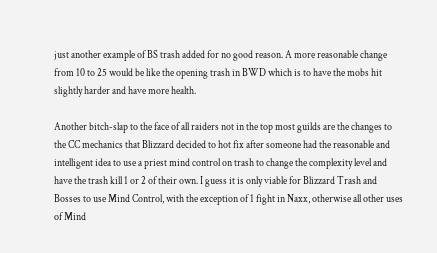just another example of BS trash added for no good reason. A more reasonable change from 10 to 25 would be like the opening trash in BWD which is to have the mobs hit slightly harder and have more health.

Another bitch-slap to the face of all raiders not in the top most guilds are the changes to the CC mechanics that Blizzard decided to hot fix after someone had the reasonable and intelligent idea to use a priest mind control on trash to change the complexity level and have the trash kill 1 or 2 of their own. I guess it is only viable for Blizzard Trash and Bosses to use Mind Control, with the exception of 1 fight in Naxx, otherwise all other uses of Mind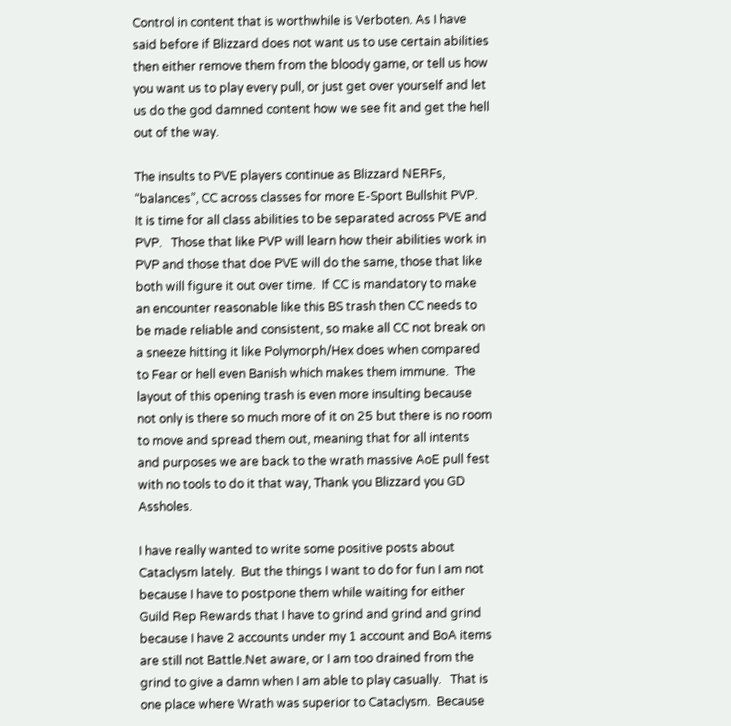Control in content that is worthwhile is Verboten. As I have said before if Blizzard does not want us to use certain abilities then either remove them from the bloody game, or tell us how you want us to play every pull, or just get over yourself and let us do the god damned content how we see fit and get the hell out of the way.

The insults to PVE players continue as Blizzard NERFs, “balances”, CC across classes for more E-Sport Bullshit PVP.  It is time for all class abilities to be separated across PVE and PVP.   Those that like PVP will learn how their abilities work in PVP and those that doe PVE will do the same, those that like both will figure it out over time.  If CC is mandatory to make an encounter reasonable like this BS trash then CC needs to be made reliable and consistent, so make all CC not break on a sneeze hitting it like Polymorph/Hex does when compared to Fear or hell even Banish which makes them immune.  The layout of this opening trash is even more insulting because not only is there so much more of it on 25 but there is no room to move and spread them out, meaning that for all intents and purposes we are back to the wrath massive AoE pull fest with no tools to do it that way, Thank you Blizzard you GD Assholes.

I have really wanted to write some positive posts about Cataclysm lately.  But the things I want to do for fun I am not because I have to postpone them while waiting for either Guild Rep Rewards that I have to grind and grind and grind because I have 2 accounts under my 1 account and BoA items are still not Battle.Net aware, or I am too drained from the grind to give a damn when I am able to play casually.   That is one place where Wrath was superior to Cataclysm.  Because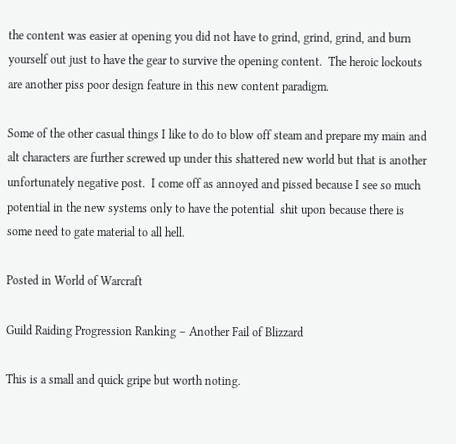the content was easier at opening you did not have to grind, grind, grind, and burn yourself out just to have the gear to survive the opening content.  The heroic lockouts are another piss poor design feature in this new content paradigm.

Some of the other casual things I like to do to blow off steam and prepare my main and alt characters are further screwed up under this shattered new world but that is another unfortunately negative post.  I come off as annoyed and pissed because I see so much potential in the new systems only to have the potential  shit upon because there is some need to gate material to all hell.

Posted in World of Warcraft

Guild Raiding Progression Ranking – Another Fail of Blizzard

This is a small and quick gripe but worth noting.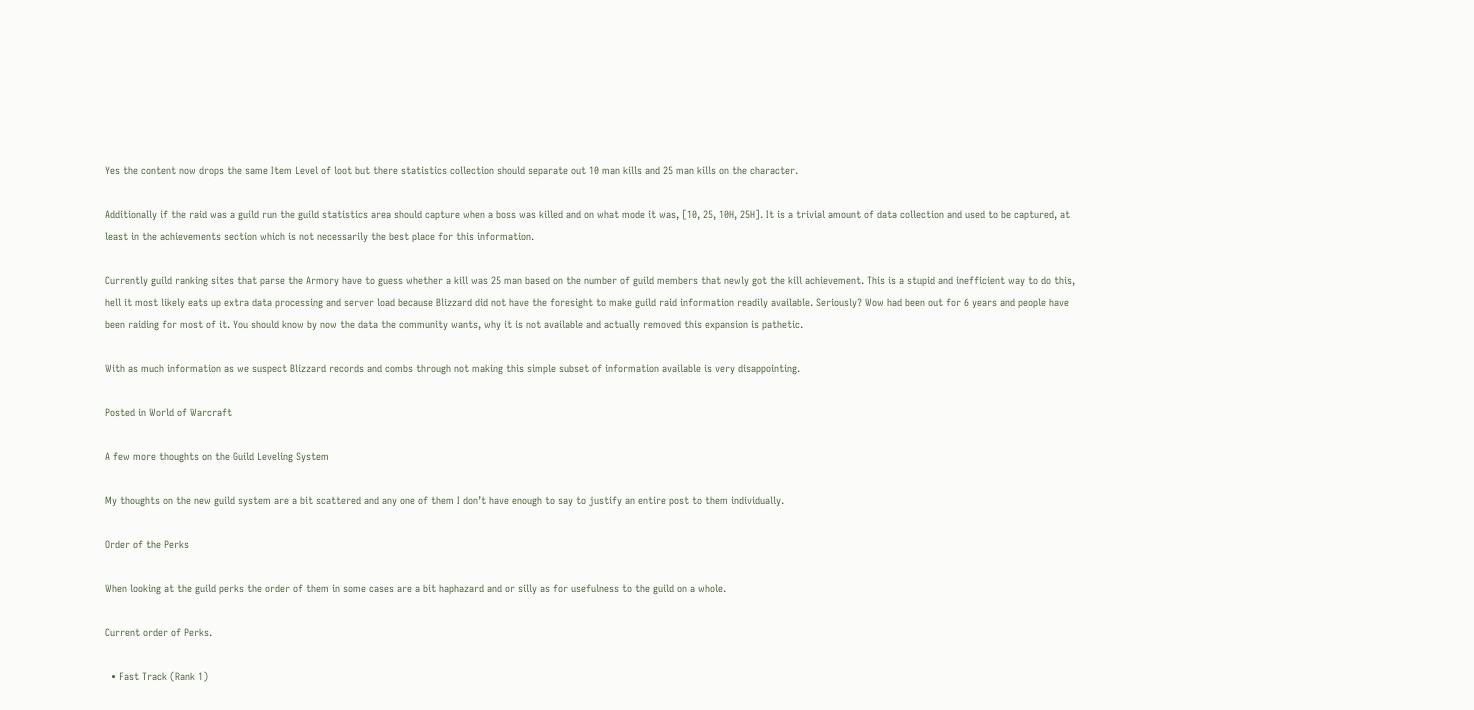Yes the content now drops the same Item Level of loot but there statistics collection should separate out 10 man kills and 25 man kills on the character.

Additionally if the raid was a guild run the guild statistics area should capture when a boss was killed and on what mode it was, [10, 25, 10H, 25H]. It is a trivial amount of data collection and used to be captured, at least in the achievements section which is not necessarily the best place for this information.

Currently guild ranking sites that parse the Armory have to guess whether a kill was 25 man based on the number of guild members that newly got the kill achievement. This is a stupid and inefficient way to do this, hell it most likely eats up extra data processing and server load because Blizzard did not have the foresight to make guild raid information readily available. Seriously? Wow had been out for 6 years and people have been raiding for most of it. You should know by now the data the community wants, why it is not available and actually removed this expansion is pathetic.

With as much information as we suspect Blizzard records and combs through not making this simple subset of information available is very disappointing.

Posted in World of Warcraft

A few more thoughts on the Guild Leveling System

My thoughts on the new guild system are a bit scattered and any one of them I don’t have enough to say to justify an entire post to them individually.

Order of the Perks

When looking at the guild perks the order of them in some cases are a bit haphazard and or silly as for usefulness to the guild on a whole.

Current order of Perks.

  • Fast Track (Rank 1)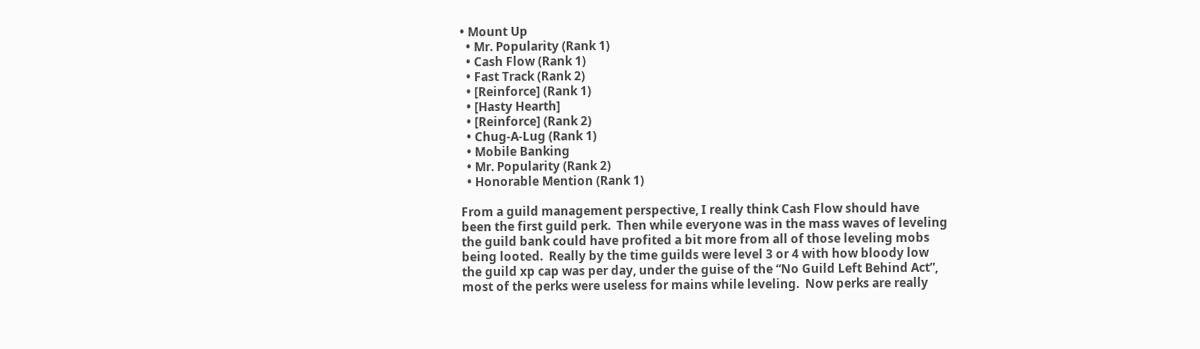• Mount Up
  • Mr. Popularity (Rank 1)
  • Cash Flow (Rank 1)
  • Fast Track (Rank 2)
  • [Reinforce] (Rank 1)
  • [Hasty Hearth]
  • [Reinforce] (Rank 2)
  • Chug-A-Lug (Rank 1)
  • Mobile Banking
  • Mr. Popularity (Rank 2)
  • Honorable Mention (Rank 1)

From a guild management perspective, I really think Cash Flow should have been the first guild perk.  Then while everyone was in the mass waves of leveling the guild bank could have profited a bit more from all of those leveling mobs being looted.  Really by the time guilds were level 3 or 4 with how bloody low the guild xp cap was per day, under the guise of the “No Guild Left Behind Act”, most of the perks were useless for mains while leveling.  Now perks are really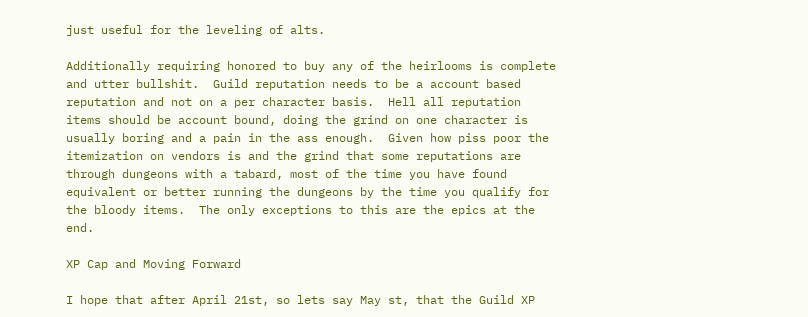just useful for the leveling of alts.

Additionally requiring honored to buy any of the heirlooms is complete and utter bullshit.  Guild reputation needs to be a account based reputation and not on a per character basis.  Hell all reputation items should be account bound, doing the grind on one character is usually boring and a pain in the ass enough.  Given how piss poor the itemization on vendors is and the grind that some reputations are through dungeons with a tabard, most of the time you have found equivalent or better running the dungeons by the time you qualify for the bloody items.  The only exceptions to this are the epics at the end.

XP Cap and Moving Forward

I hope that after April 21st, so lets say May st, that the Guild XP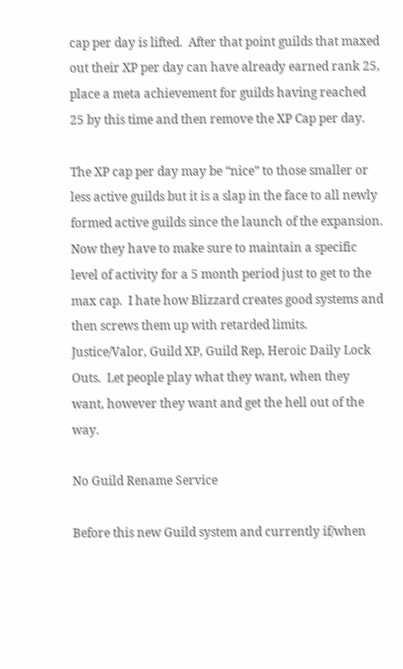cap per day is lifted.  After that point guilds that maxed out their XP per day can have already earned rank 25, place a meta achievement for guilds having reached 25 by this time and then remove the XP Cap per day.

The XP cap per day may be “nice” to those smaller or less active guilds but it is a slap in the face to all newly formed active guilds since the launch of the expansion.  Now they have to make sure to maintain a specific level of activity for a 5 month period just to get to the max cap.  I hate how Blizzard creates good systems and then screws them up with retarded limits.  Justice/Valor, Guild XP, Guild Rep, Heroic Daily Lock Outs.  Let people play what they want, when they want, however they want and get the hell out of the way.

No Guild Rename Service

Before this new Guild system and currently if/when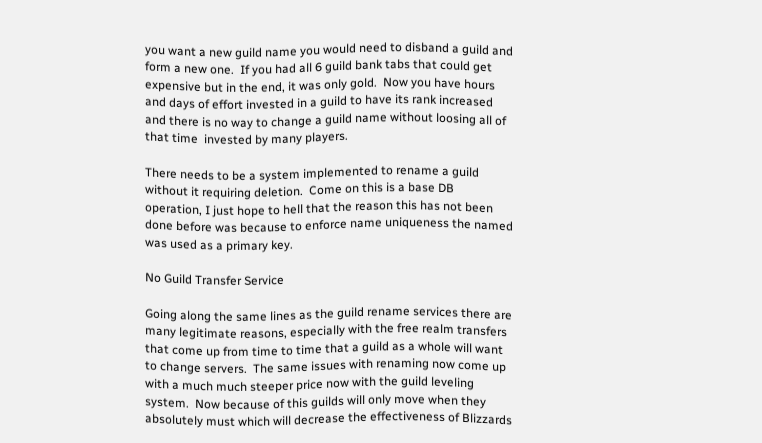you want a new guild name you would need to disband a guild and form a new one.  If you had all 6 guild bank tabs that could get expensive but in the end, it was only gold.  Now you have hours and days of effort invested in a guild to have its rank increased and there is no way to change a guild name without loosing all of that time  invested by many players.

There needs to be a system implemented to rename a guild without it requiring deletion.  Come on this is a base DB operation, I just hope to hell that the reason this has not been done before was because to enforce name uniqueness the named was used as a primary key.

No Guild Transfer Service

Going along the same lines as the guild rename services there are many legitimate reasons, especially with the free realm transfers that come up from time to time that a guild as a whole will want to change servers.  The same issues with renaming now come up with a much much steeper price now with the guild leveling system.  Now because of this guilds will only move when they absolutely must which will decrease the effectiveness of Blizzards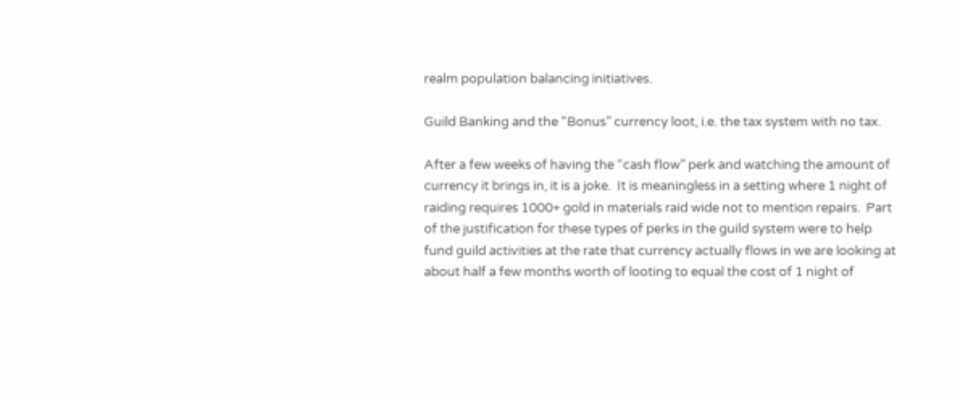realm population balancing initiatives.

Guild Banking and the “Bonus” currency loot, i.e. the tax system with no tax.

After a few weeks of having the “cash flow” perk and watching the amount of currency it brings in, it is a joke.  It is meaningless in a setting where 1 night of raiding requires 1000+ gold in materials raid wide not to mention repairs.  Part of the justification for these types of perks in the guild system were to help fund guild activities at the rate that currency actually flows in we are looking at about half a few months worth of looting to equal the cost of 1 night of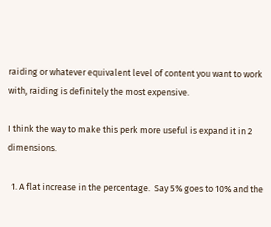raiding or whatever equivalent level of content you want to work with, raiding is definitely the most expensive.

I think the way to make this perk more useful is expand it in 2 dimensions.

  1. A flat increase in the percentage.  Say 5% goes to 10% and the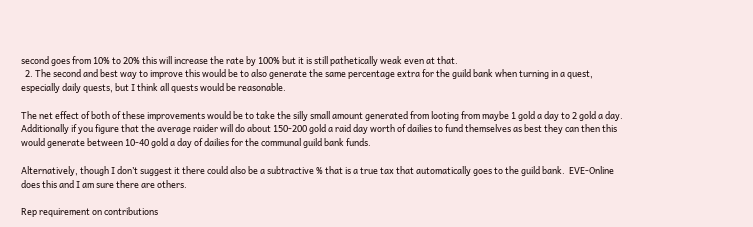second goes from 10% to 20% this will increase the rate by 100% but it is still pathetically weak even at that.
  2. The second and best way to improve this would be to also generate the same percentage extra for the guild bank when turning in a quest, especially daily quests, but I think all quests would be reasonable.

The net effect of both of these improvements would be to take the silly small amount generated from looting from maybe 1 gold a day to 2 gold a day.  Additionally if you figure that the average raider will do about 150-200 gold a raid day worth of dailies to fund themselves as best they can then this would generate between 10-40 gold a day of dailies for the communal guild bank funds.

Alternatively, though I don’t suggest it there could also be a subtractive % that is a true tax that automatically goes to the guild bank.  EVE-Online does this and I am sure there are others.

Rep requirement on contributions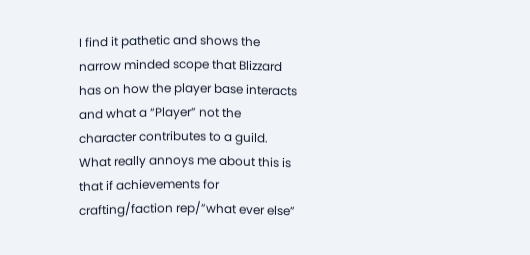I find it pathetic and shows the narrow minded scope that Blizzard has on how the player base interacts and what a “Player” not the character contributes to a guild.  What really annoys me about this is that if achievements for crafting/faction rep/”what ever else”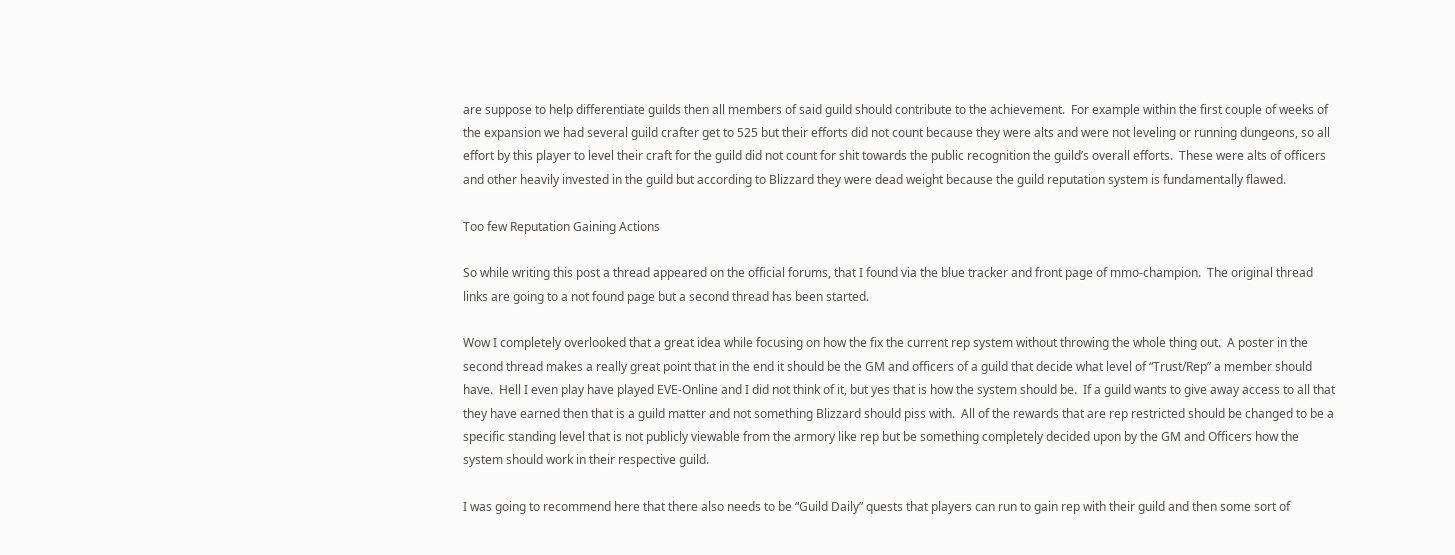are suppose to help differentiate guilds then all members of said guild should contribute to the achievement.  For example within the first couple of weeks of the expansion we had several guild crafter get to 525 but their efforts did not count because they were alts and were not leveling or running dungeons, so all effort by this player to level their craft for the guild did not count for shit towards the public recognition the guild’s overall efforts.  These were alts of officers and other heavily invested in the guild but according to Blizzard they were dead weight because the guild reputation system is fundamentally flawed.

Too few Reputation Gaining Actions

So while writing this post a thread appeared on the official forums, that I found via the blue tracker and front page of mmo-champion.  The original thread links are going to a not found page but a second thread has been started.

Wow I completely overlooked that a great idea while focusing on how the fix the current rep system without throwing the whole thing out.  A poster in the second thread makes a really great point that in the end it should be the GM and officers of a guild that decide what level of “Trust/Rep” a member should have.  Hell I even play have played EVE-Online and I did not think of it, but yes that is how the system should be.  If a guild wants to give away access to all that they have earned then that is a guild matter and not something Blizzard should piss with.  All of the rewards that are rep restricted should be changed to be a specific standing level that is not publicly viewable from the armory like rep but be something completely decided upon by the GM and Officers how the system should work in their respective guild.

I was going to recommend here that there also needs to be “Guild Daily” quests that players can run to gain rep with their guild and then some sort of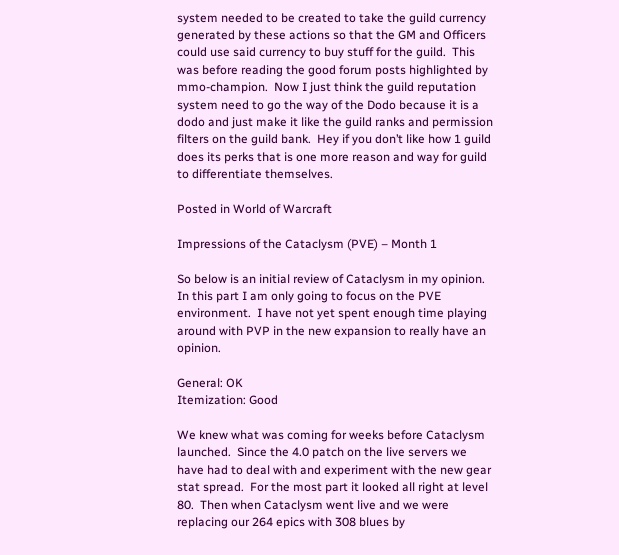system needed to be created to take the guild currency generated by these actions so that the GM and Officers could use said currency to buy stuff for the guild.  This was before reading the good forum posts highlighted by mmo-champion.  Now I just think the guild reputation system need to go the way of the Dodo because it is a dodo and just make it like the guild ranks and permission filters on the guild bank.  Hey if you don’t like how 1 guild does its perks that is one more reason and way for guild to differentiate themselves.

Posted in World of Warcraft

Impressions of the Cataclysm (PVE) – Month 1

So below is an initial review of Cataclysm in my opinion.  In this part I am only going to focus on the PVE environment.  I have not yet spent enough time playing around with PVP in the new expansion to really have an opinion.

General: OK
Itemization: Good

We knew what was coming for weeks before Cataclysm launched.  Since the 4.0 patch on the live servers we have had to deal with and experiment with the new gear stat spread.  For the most part it looked all right at level 80.  Then when Cataclysm went live and we were replacing our 264 epics with 308 blues by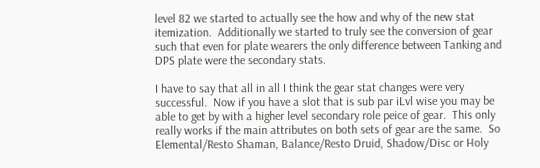level 82 we started to actually see the how and why of the new stat itemization.  Additionally we started to truly see the conversion of gear such that even for plate wearers the only difference between Tanking and DPS plate were the secondary stats.

I have to say that all in all I think the gear stat changes were very successful.  Now if you have a slot that is sub par iLvl wise you may be able to get by with a higher level secondary role peice of gear.  This only really works if the main attributes on both sets of gear are the same.  So Elemental/Resto Shaman, Balance/Resto Druid, Shadow/Disc or Holy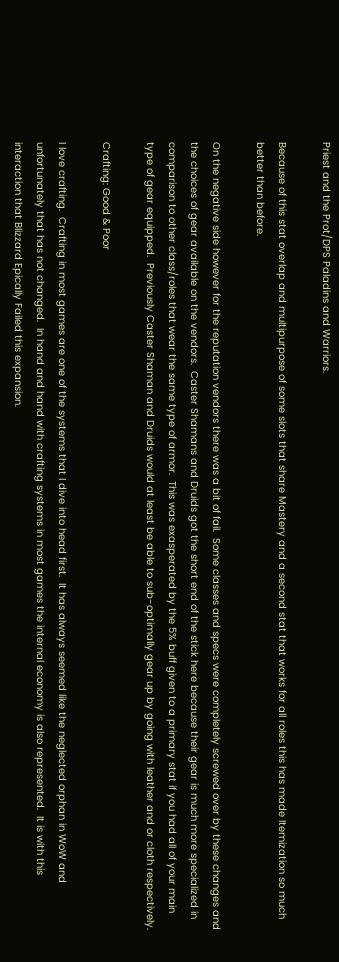Priest and the Prot/DPS Paladins and Warriors.

Because of this stat overlap and multipurpose of some slots that share Mastery and a second stat that works for all roles this has made Itemization so much better than before.

On the negative side however for the reputation vendors there was a bit of fail.  Some classes and specs were completely screwed over by these changes and the choices of gear available on the vendors.  Caster Shamans and Druids got the short end of the stick here because their gear is much more specialized in comparison to other class/roles that wear the same type of armor.  This was exasperated by the 5% buff given to a primary stat if you had all of your main type of gear equipped.  Previously Caster Shaman and Druids would at least be able to sub-optimally gear up by going with leather and or cloth respectively.

Crafting: Good & Poor

I love crafting.  Crafting in most games are one of the systems that I dive into head first.  It has always seemed like the neglected orphan in WoW and unfortunately that has not changed.  In hand and hand with crafting systems in most games the internal economy is also represented.  It is with this interaction that Blizzard Epically Failed this expansion.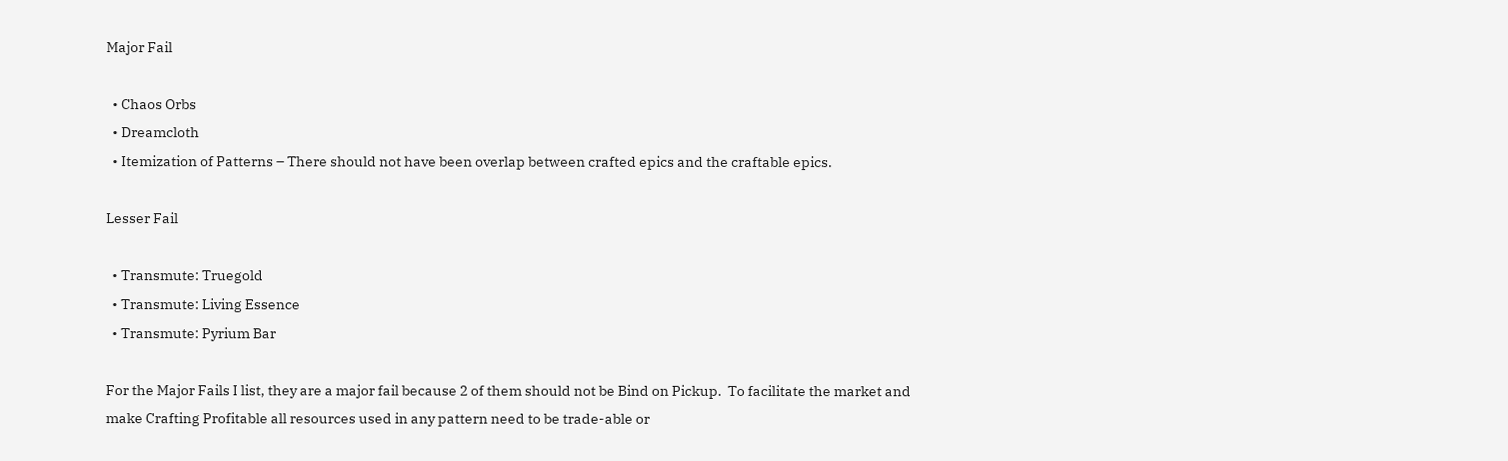Major Fail

  • Chaos Orbs
  • Dreamcloth
  • Itemization of Patterns – There should not have been overlap between crafted epics and the craftable epics.

Lesser Fail

  • Transmute: Truegold
  • Transmute: Living Essence
  • Transmute: Pyrium Bar

For the Major Fails I list, they are a major fail because 2 of them should not be Bind on Pickup.  To facilitate the market and make Crafting Profitable all resources used in any pattern need to be trade-able or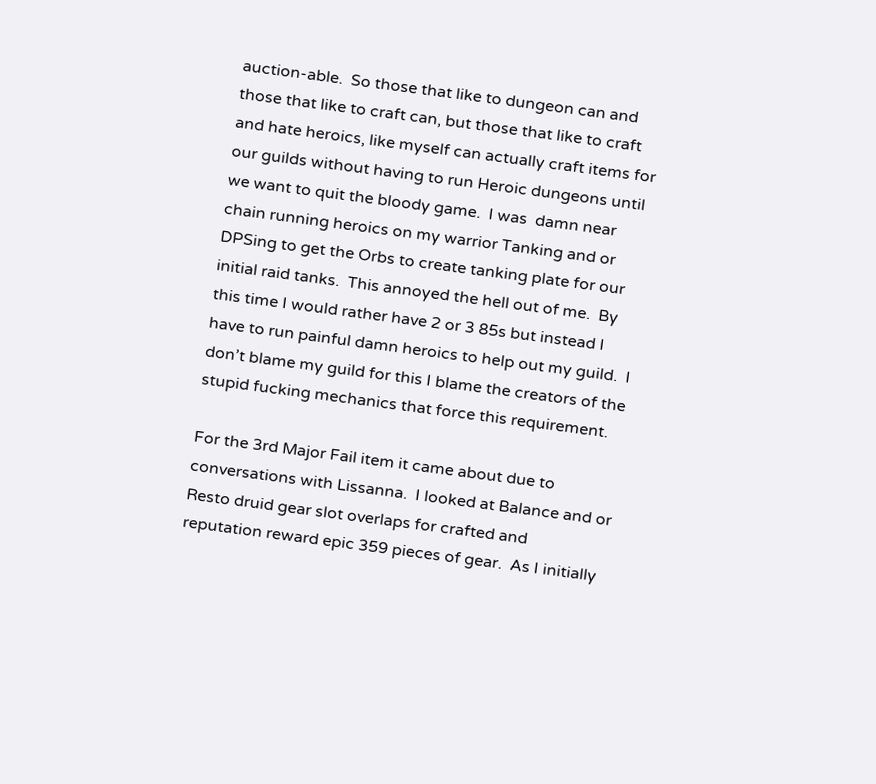auction-able.  So those that like to dungeon can and those that like to craft can, but those that like to craft and hate heroics, like myself can actually craft items for our guilds without having to run Heroic dungeons until we want to quit the bloody game.  I was  damn near chain running heroics on my warrior Tanking and or DPSing to get the Orbs to create tanking plate for our initial raid tanks.  This annoyed the hell out of me.  By this time I would rather have 2 or 3 85s but instead I have to run painful damn heroics to help out my guild.  I don’t blame my guild for this I blame the creators of the stupid fucking mechanics that force this requirement.

For the 3rd Major Fail item it came about due to conversations with Lissanna.  I looked at Balance and or Resto druid gear slot overlaps for crafted and reputation reward epic 359 pieces of gear.  As I initially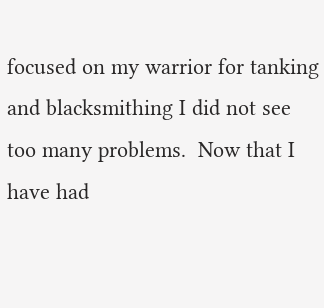focused on my warrior for tanking and blacksmithing I did not see too many problems.  Now that I have had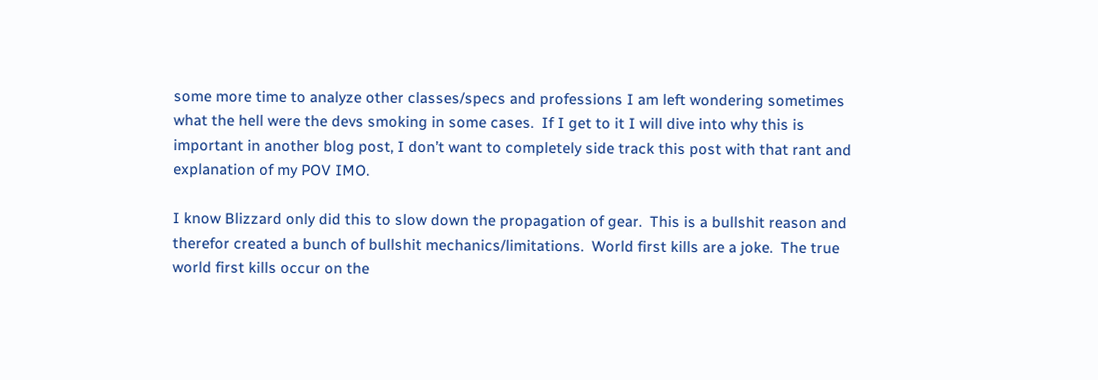some more time to analyze other classes/specs and professions I am left wondering sometimes what the hell were the devs smoking in some cases.  If I get to it I will dive into why this is important in another blog post, I don’t want to completely side track this post with that rant and explanation of my POV IMO.

I know Blizzard only did this to slow down the propagation of gear.  This is a bullshit reason and therefor created a bunch of bullshit mechanics/limitations.  World first kills are a joke.  The true world first kills occur on the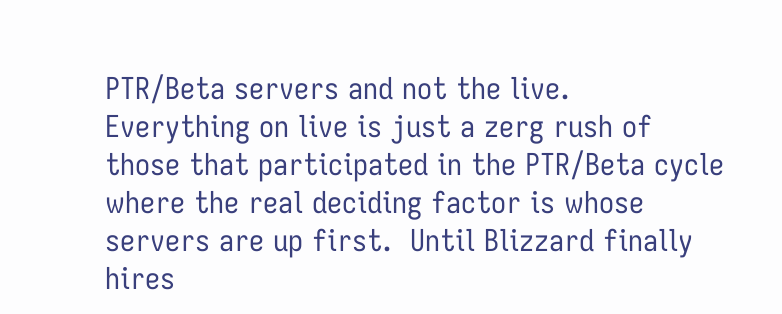PTR/Beta servers and not the live.  Everything on live is just a zerg rush of those that participated in the PTR/Beta cycle where the real deciding factor is whose servers are up first.  Until Blizzard finally hires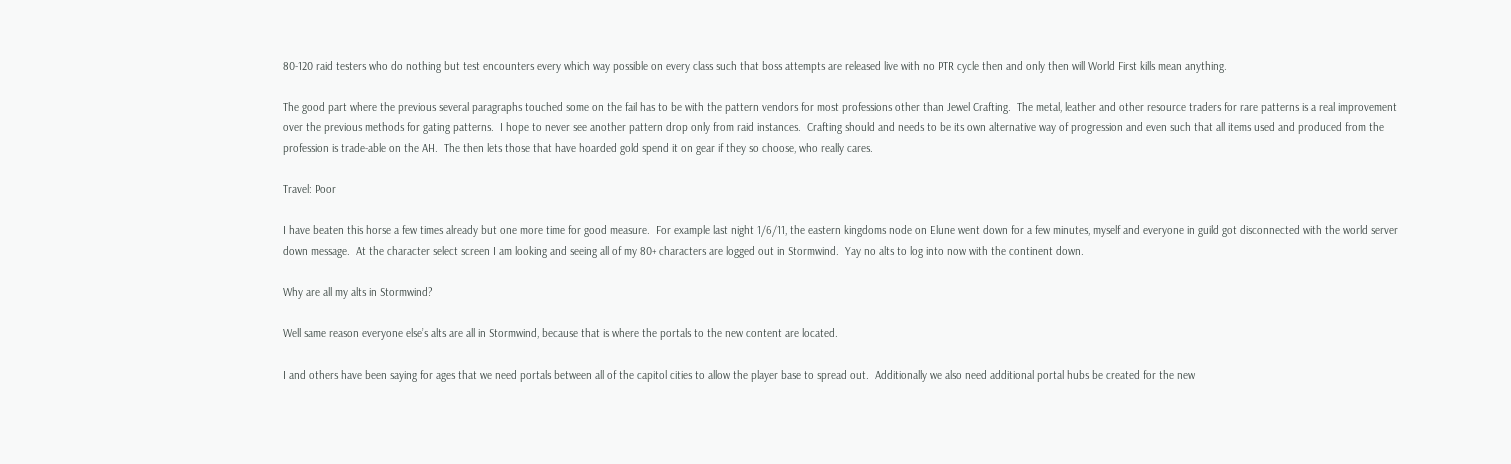80-120 raid testers who do nothing but test encounters every which way possible on every class such that boss attempts are released live with no PTR cycle then and only then will World First kills mean anything.

The good part where the previous several paragraphs touched some on the fail has to be with the pattern vendors for most professions other than Jewel Crafting.  The metal, leather and other resource traders for rare patterns is a real improvement over the previous methods for gating patterns.  I hope to never see another pattern drop only from raid instances.  Crafting should and needs to be its own alternative way of progression and even such that all items used and produced from the profession is trade-able on the AH.  The then lets those that have hoarded gold spend it on gear if they so choose, who really cares.

Travel: Poor

I have beaten this horse a few times already but one more time for good measure.  For example last night 1/6/11, the eastern kingdoms node on Elune went down for a few minutes, myself and everyone in guild got disconnected with the world server down message.  At the character select screen I am looking and seeing all of my 80+ characters are logged out in Stormwind.  Yay no alts to log into now with the continent down.

Why are all my alts in Stormwind?

Well same reason everyone else’s alts are all in Stormwind, because that is where the portals to the new content are located.

I and others have been saying for ages that we need portals between all of the capitol cities to allow the player base to spread out.  Additionally we also need additional portal hubs be created for the new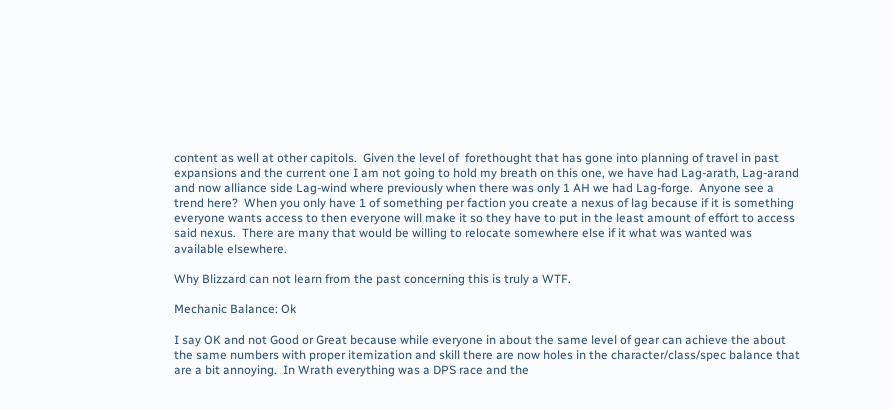content as well at other capitols.  Given the level of  forethought that has gone into planning of travel in past expansions and the current one I am not going to hold my breath on this one, we have had Lag-arath, Lag-arand and now alliance side Lag-wind where previously when there was only 1 AH we had Lag-forge.  Anyone see a trend here?  When you only have 1 of something per faction you create a nexus of lag because if it is something everyone wants access to then everyone will make it so they have to put in the least amount of effort to access said nexus.  There are many that would be willing to relocate somewhere else if it what was wanted was available elsewhere.

Why Blizzard can not learn from the past concerning this is truly a WTF.

Mechanic Balance: Ok

I say OK and not Good or Great because while everyone in about the same level of gear can achieve the about the same numbers with proper itemization and skill there are now holes in the character/class/spec balance that are a bit annoying.  In Wrath everything was a DPS race and the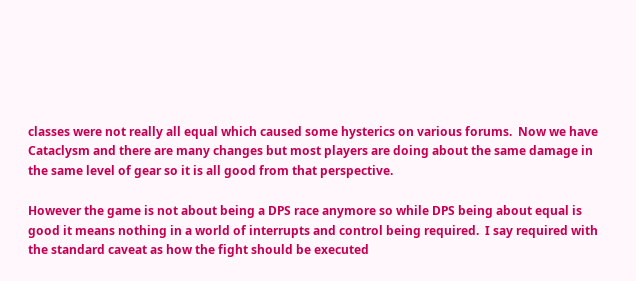classes were not really all equal which caused some hysterics on various forums.  Now we have Cataclysm and there are many changes but most players are doing about the same damage in the same level of gear so it is all good from that perspective.

However the game is not about being a DPS race anymore so while DPS being about equal is good it means nothing in a world of interrupts and control being required.  I say required with the standard caveat as how the fight should be executed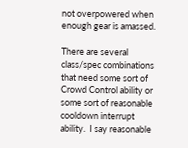not overpowered when enough gear is amassed.

There are several class/spec combinations that need some sort of Crowd Control ability or some sort of reasonable cooldown interrupt ability.  I say reasonable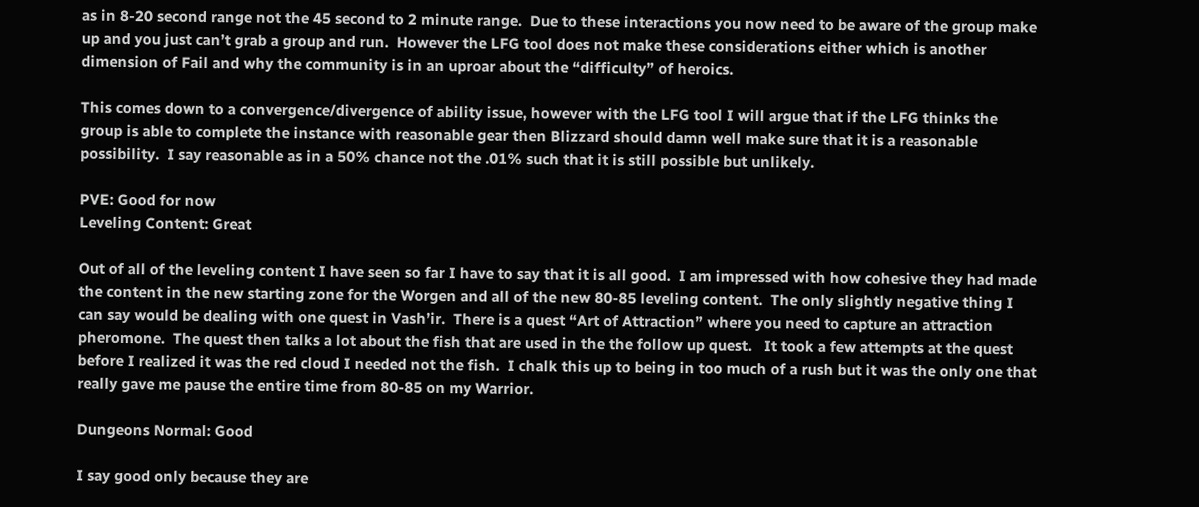as in 8-20 second range not the 45 second to 2 minute range.  Due to these interactions you now need to be aware of the group make up and you just can’t grab a group and run.  However the LFG tool does not make these considerations either which is another dimension of Fail and why the community is in an uproar about the “difficulty” of heroics.

This comes down to a convergence/divergence of ability issue, however with the LFG tool I will argue that if the LFG thinks the group is able to complete the instance with reasonable gear then Blizzard should damn well make sure that it is a reasonable possibility.  I say reasonable as in a 50% chance not the .01% such that it is still possible but unlikely.

PVE: Good for now
Leveling Content: Great

Out of all of the leveling content I have seen so far I have to say that it is all good.  I am impressed with how cohesive they had made the content in the new starting zone for the Worgen and all of the new 80-85 leveling content.  The only slightly negative thing I can say would be dealing with one quest in Vash’ir.  There is a quest “Art of Attraction” where you need to capture an attraction pheromone.  The quest then talks a lot about the fish that are used in the the follow up quest.   It took a few attempts at the quest before I realized it was the red cloud I needed not the fish.  I chalk this up to being in too much of a rush but it was the only one that really gave me pause the entire time from 80-85 on my Warrior.

Dungeons Normal: Good

I say good only because they are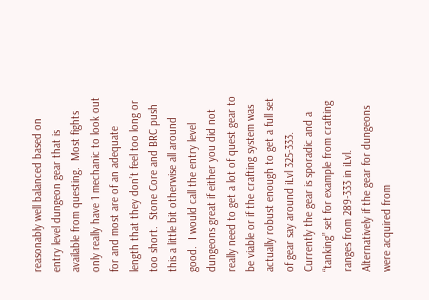reasonably well balanced based on entry level dungeon gear that is available from questing.  Most fights only really have 1 mechanic to look out for and most are of an adequate length that they don’t feel too long or too short.  Stone Core and BRC push this a little bit otherwise all around good.  I would call the entry level dungeons great if either you did not really need to get a lot of quest gear to be viable or if the crafting system was actually robust enough to get a full set of gear say around iLvl 325-333.  Currently the gear is sporadic and a “tanking” set for example from crafting ranges from 289-333 in iLvl.  Alternatively if the gear for dungeons were acquired from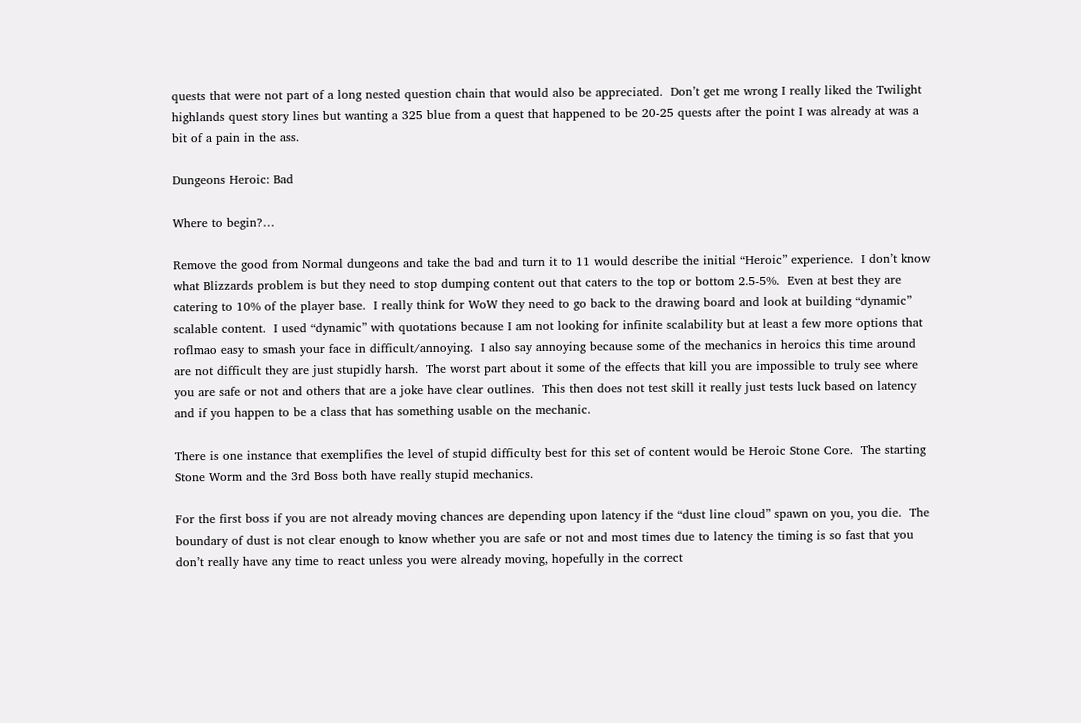quests that were not part of a long nested question chain that would also be appreciated.  Don’t get me wrong I really liked the Twilight highlands quest story lines but wanting a 325 blue from a quest that happened to be 20-25 quests after the point I was already at was a bit of a pain in the ass.

Dungeons Heroic: Bad

Where to begin?…

Remove the good from Normal dungeons and take the bad and turn it to 11 would describe the initial “Heroic” experience.  I don’t know what Blizzards problem is but they need to stop dumping content out that caters to the top or bottom 2.5-5%.  Even at best they are catering to 10% of the player base.  I really think for WoW they need to go back to the drawing board and look at building “dynamic” scalable content.  I used “dynamic” with quotations because I am not looking for infinite scalability but at least a few more options that roflmao easy to smash your face in difficult/annoying.  I also say annoying because some of the mechanics in heroics this time around are not difficult they are just stupidly harsh.  The worst part about it some of the effects that kill you are impossible to truly see where you are safe or not and others that are a joke have clear outlines.  This then does not test skill it really just tests luck based on latency and if you happen to be a class that has something usable on the mechanic.

There is one instance that exemplifies the level of stupid difficulty best for this set of content would be Heroic Stone Core.  The starting Stone Worm and the 3rd Boss both have really stupid mechanics.

For the first boss if you are not already moving chances are depending upon latency if the “dust line cloud” spawn on you, you die.  The boundary of dust is not clear enough to know whether you are safe or not and most times due to latency the timing is so fast that you don’t really have any time to react unless you were already moving, hopefully in the correct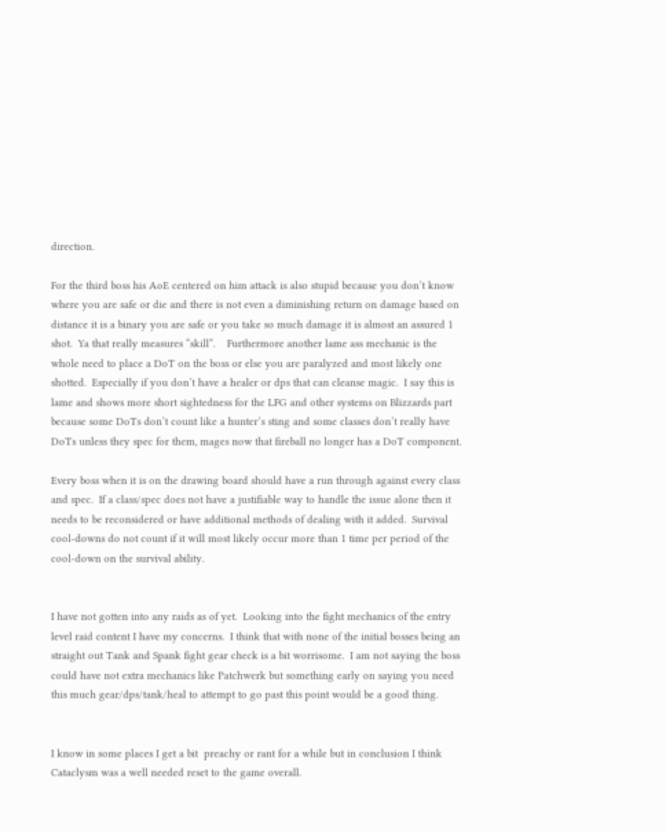direction.

For the third boss his AoE centered on him attack is also stupid because you don’t know where you are safe or die and there is not even a diminishing return on damage based on distance it is a binary you are safe or you take so much damage it is almost an assured 1 shot.  Ya that really measures “skill”.    Furthermore another lame ass mechanic is the whole need to place a DoT on the boss or else you are paralyzed and most likely one shotted.  Especially if you don’t have a healer or dps that can cleanse magic.  I say this is lame and shows more short sightedness for the LFG and other systems on Blizzards part because some DoTs don’t count like a hunter’s sting and some classes don’t really have DoTs unless they spec for them, mages now that fireball no longer has a DoT component.

Every boss when it is on the drawing board should have a run through against every class and spec.  If a class/spec does not have a justifiable way to handle the issue alone then it needs to be reconsidered or have additional methods of dealing with it added.  Survival cool-downs do not count if it will most likely occur more than 1 time per period of the cool-down on the survival ability.


I have not gotten into any raids as of yet.  Looking into the fight mechanics of the entry level raid content I have my concerns.  I think that with none of the initial bosses being an straight out Tank and Spank fight gear check is a bit worrisome.  I am not saying the boss could have not extra mechanics like Patchwerk but something early on saying you need this much gear/dps/tank/heal to attempt to go past this point would be a good thing.


I know in some places I get a bit  preachy or rant for a while but in conclusion I think Cataclysm was a well needed reset to the game overall.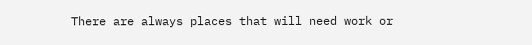There are always places that will need work or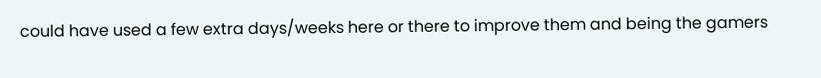could have used a few extra days/weeks here or there to improve them and being the gamers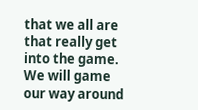that we all are that really get into the game.   We will game our way around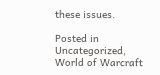these issues.

Posted in Uncategorized, World of Warcraft